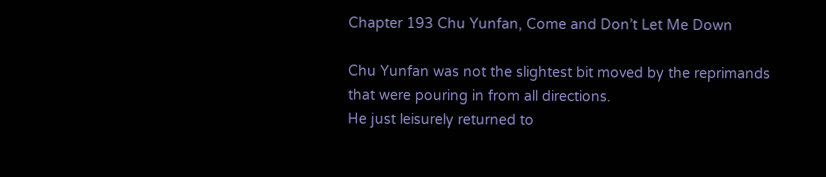Chapter 193 Chu Yunfan, Come and Don’t Let Me Down

Chu Yunfan was not the slightest bit moved by the reprimands that were pouring in from all directions.
He just leisurely returned to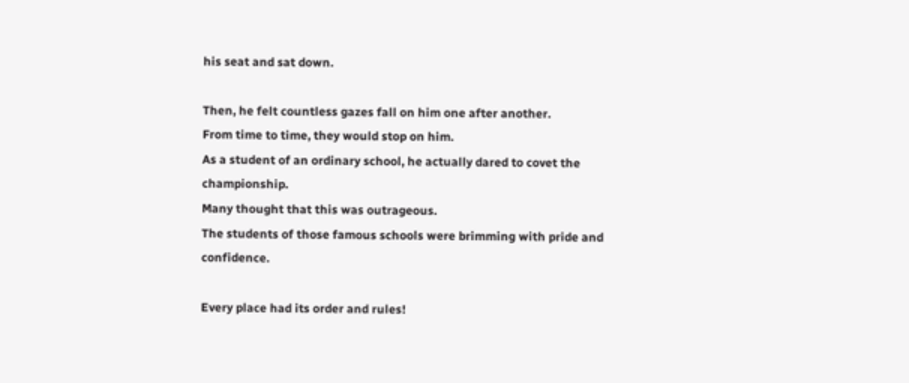his seat and sat down.

Then, he felt countless gazes fall on him one after another.
From time to time, they would stop on him.
As a student of an ordinary school, he actually dared to covet the championship.
Many thought that this was outrageous.
The students of those famous schools were brimming with pride and confidence.

Every place had its order and rules!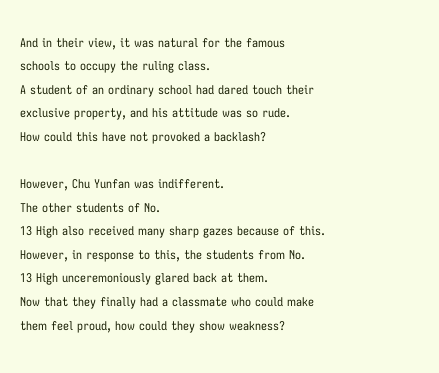And in their view, it was natural for the famous schools to occupy the ruling class.
A student of an ordinary school had dared touch their exclusive property, and his attitude was so rude.
How could this have not provoked a backlash?

However, Chu Yunfan was indifferent.
The other students of No.
13 High also received many sharp gazes because of this.
However, in response to this, the students from No.
13 High unceremoniously glared back at them.
Now that they finally had a classmate who could make them feel proud, how could they show weakness?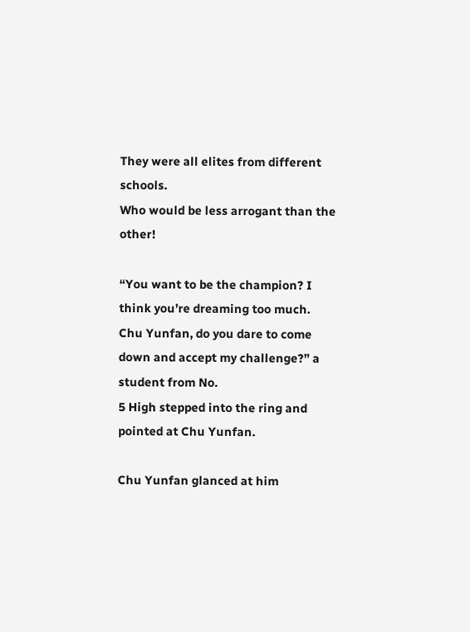They were all elites from different schools.
Who would be less arrogant than the other!

“You want to be the champion? I think you’re dreaming too much.
Chu Yunfan, do you dare to come down and accept my challenge?” a student from No.
5 High stepped into the ring and pointed at Chu Yunfan.

Chu Yunfan glanced at him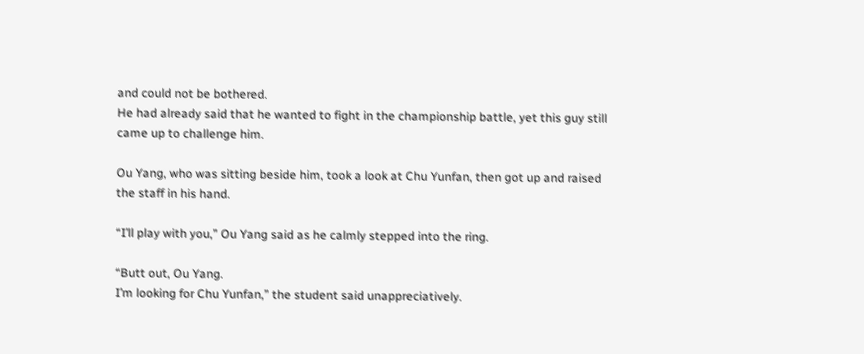and could not be bothered.
He had already said that he wanted to fight in the championship battle, yet this guy still came up to challenge him.

Ou Yang, who was sitting beside him, took a look at Chu Yunfan, then got up and raised the staff in his hand.

“I’ll play with you,” Ou Yang said as he calmly stepped into the ring.

“Butt out, Ou Yang.
I’m looking for Chu Yunfan,” the student said unappreciatively.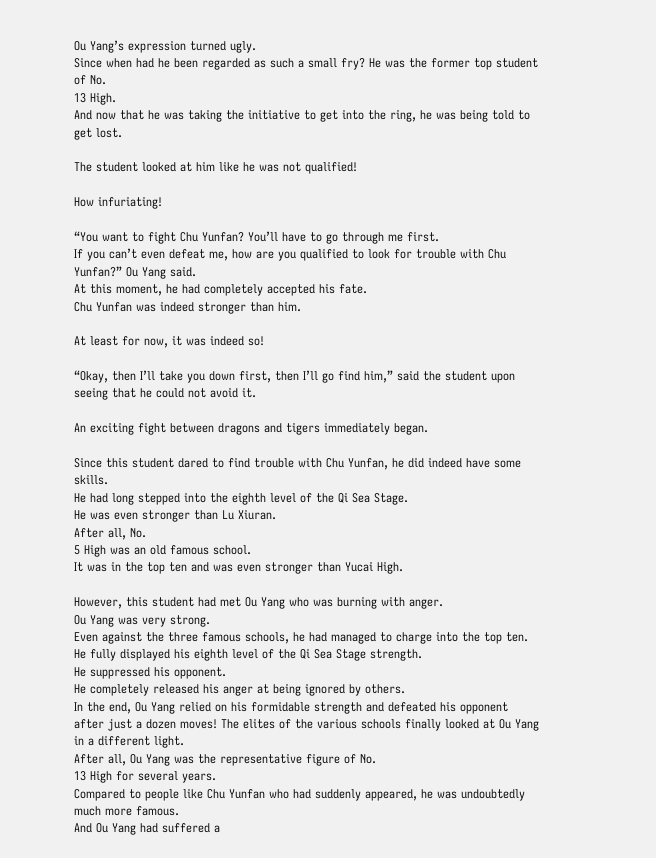Ou Yang’s expression turned ugly.
Since when had he been regarded as such a small fry? He was the former top student of No.
13 High.
And now that he was taking the initiative to get into the ring, he was being told to get lost.

The student looked at him like he was not qualified!

How infuriating!

“You want to fight Chu Yunfan? You’ll have to go through me first.
If you can’t even defeat me, how are you qualified to look for trouble with Chu Yunfan?” Ou Yang said.
At this moment, he had completely accepted his fate.
Chu Yunfan was indeed stronger than him.

At least for now, it was indeed so!

“Okay, then I’ll take you down first, then I’ll go find him,” said the student upon seeing that he could not avoid it.

An exciting fight between dragons and tigers immediately began.

Since this student dared to find trouble with Chu Yunfan, he did indeed have some skills.
He had long stepped into the eighth level of the Qi Sea Stage.
He was even stronger than Lu Xiuran.
After all, No.
5 High was an old famous school.
It was in the top ten and was even stronger than Yucai High.

However, this student had met Ou Yang who was burning with anger.
Ou Yang was very strong.
Even against the three famous schools, he had managed to charge into the top ten.
He fully displayed his eighth level of the Qi Sea Stage strength.
He suppressed his opponent.
He completely released his anger at being ignored by others.
In the end, Ou Yang relied on his formidable strength and defeated his opponent after just a dozen moves! The elites of the various schools finally looked at Ou Yang in a different light.
After all, Ou Yang was the representative figure of No.
13 High for several years.
Compared to people like Chu Yunfan who had suddenly appeared, he was undoubtedly much more famous.
And Ou Yang had suffered a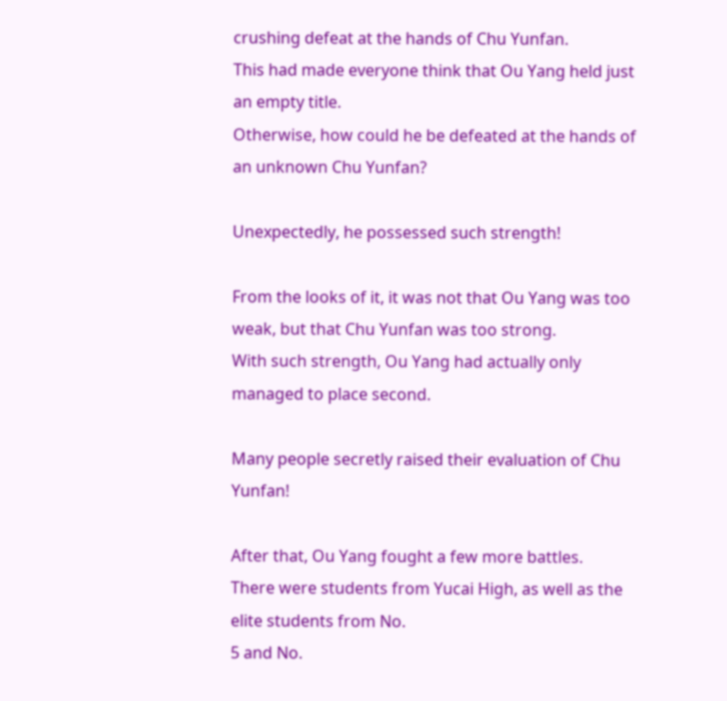crushing defeat at the hands of Chu Yunfan.
This had made everyone think that Ou Yang held just an empty title.
Otherwise, how could he be defeated at the hands of an unknown Chu Yunfan?

Unexpectedly, he possessed such strength!

From the looks of it, it was not that Ou Yang was too weak, but that Chu Yunfan was too strong.
With such strength, Ou Yang had actually only managed to place second.

Many people secretly raised their evaluation of Chu Yunfan!

After that, Ou Yang fought a few more battles.
There were students from Yucai High, as well as the elite students from No.
5 and No.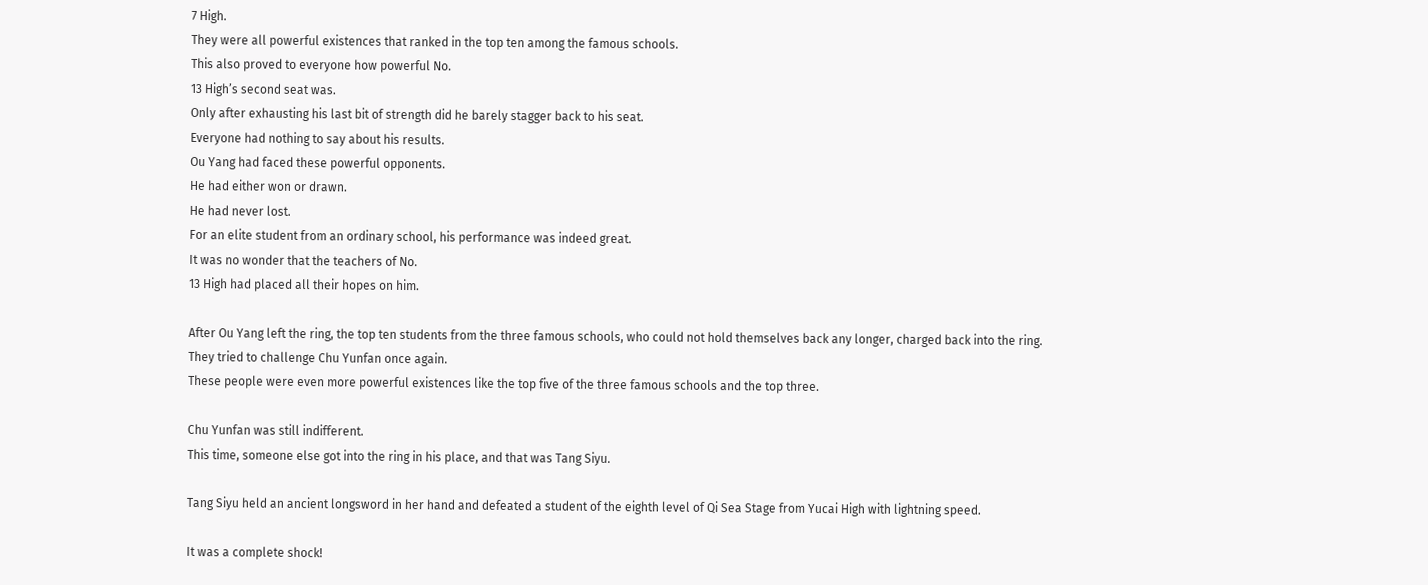7 High.
They were all powerful existences that ranked in the top ten among the famous schools.
This also proved to everyone how powerful No.
13 High’s second seat was.
Only after exhausting his last bit of strength did he barely stagger back to his seat.
Everyone had nothing to say about his results.
Ou Yang had faced these powerful opponents.
He had either won or drawn.
He had never lost.
For an elite student from an ordinary school, his performance was indeed great.
It was no wonder that the teachers of No.
13 High had placed all their hopes on him.

After Ou Yang left the ring, the top ten students from the three famous schools, who could not hold themselves back any longer, charged back into the ring.
They tried to challenge Chu Yunfan once again.
These people were even more powerful existences like the top five of the three famous schools and the top three.

Chu Yunfan was still indifferent.
This time, someone else got into the ring in his place, and that was Tang Siyu.

Tang Siyu held an ancient longsword in her hand and defeated a student of the eighth level of Qi Sea Stage from Yucai High with lightning speed.

It was a complete shock!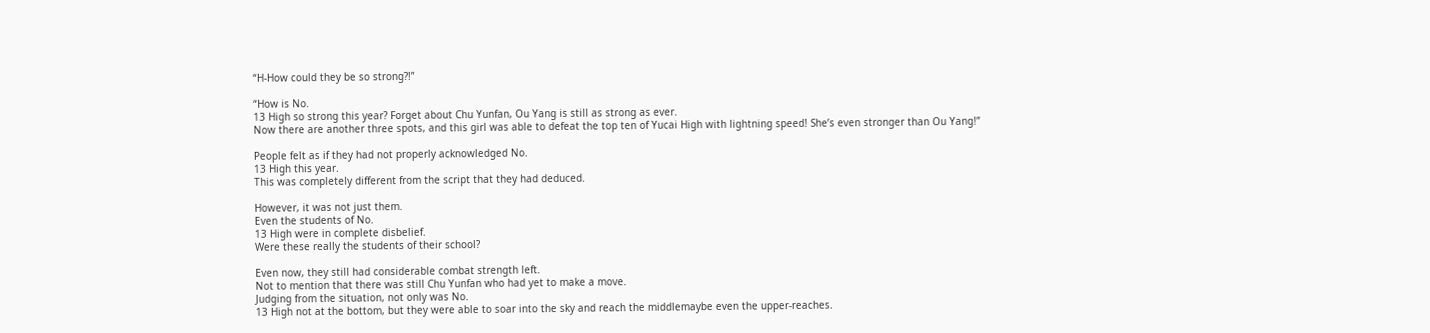“H-How could they be so strong?!”

“How is No.
13 High so strong this year? Forget about Chu Yunfan, Ou Yang is still as strong as ever.
Now there are another three spots, and this girl was able to defeat the top ten of Yucai High with lightning speed! She’s even stronger than Ou Yang!”

People felt as if they had not properly acknowledged No.
13 High this year.
This was completely different from the script that they had deduced.

However, it was not just them.
Even the students of No.
13 High were in complete disbelief.
Were these really the students of their school?

Even now, they still had considerable combat strength left.
Not to mention that there was still Chu Yunfan who had yet to make a move.
Judging from the situation, not only was No.
13 High not at the bottom, but they were able to soar into the sky and reach the middlemaybe even the upper-reaches.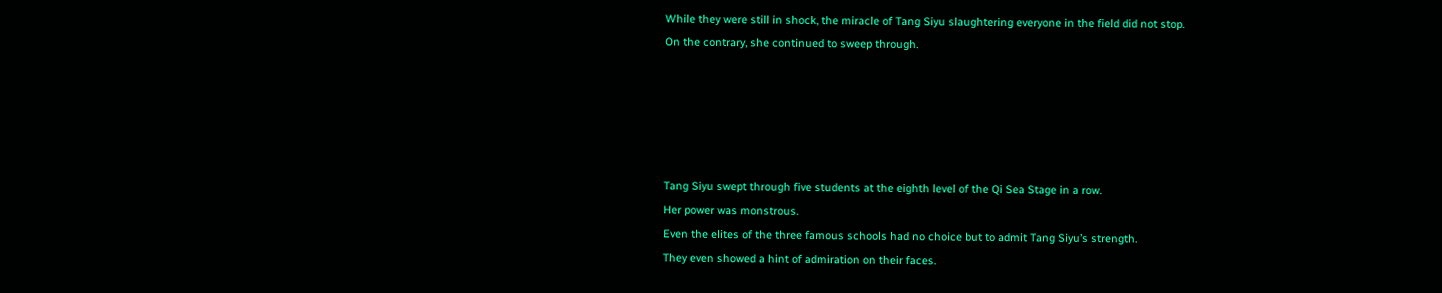While they were still in shock, the miracle of Tang Siyu slaughtering everyone in the field did not stop.
On the contrary, she continued to sweep through.





Tang Siyu swept through five students at the eighth level of the Qi Sea Stage in a row.
Her power was monstrous.
Even the elites of the three famous schools had no choice but to admit Tang Siyu’s strength.
They even showed a hint of admiration on their faces.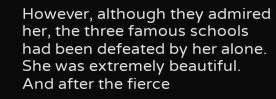However, although they admired her, the three famous schools had been defeated by her alone.
She was extremely beautiful.
And after the fierce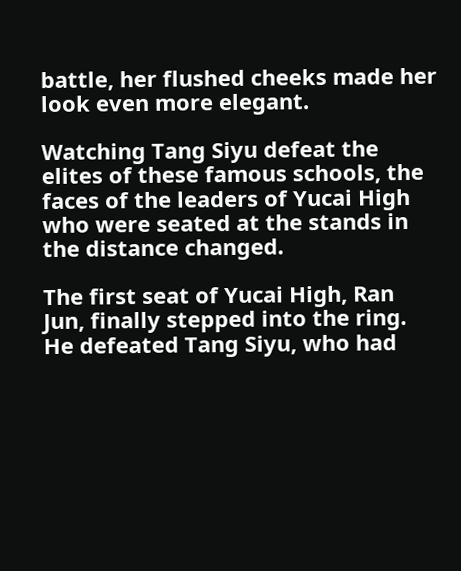battle, her flushed cheeks made her look even more elegant.

Watching Tang Siyu defeat the elites of these famous schools, the faces of the leaders of Yucai High who were seated at the stands in the distance changed.

The first seat of Yucai High, Ran Jun, finally stepped into the ring.
He defeated Tang Siyu, who had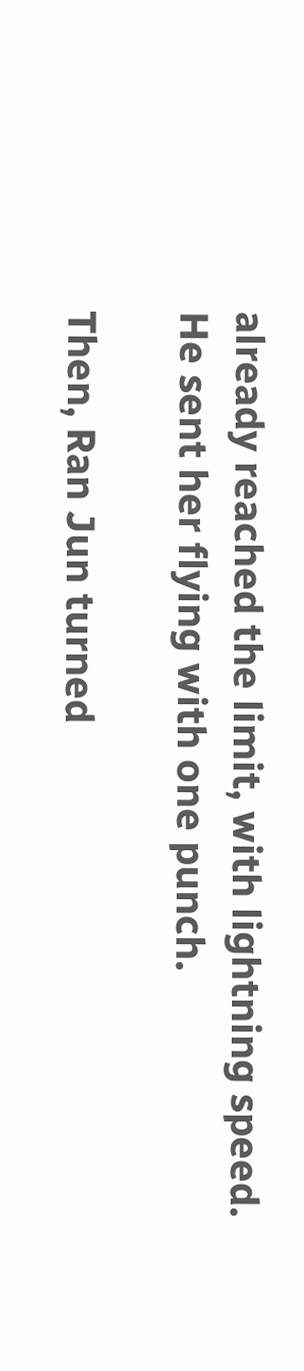already reached the limit, with lightning speed.
He sent her flying with one punch.

Then, Ran Jun turned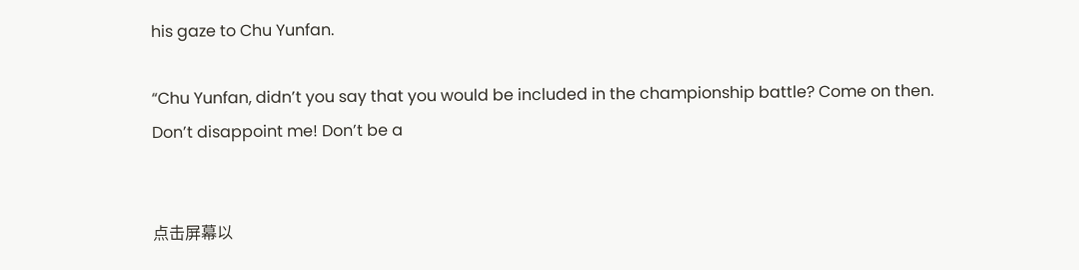his gaze to Chu Yunfan.

“Chu Yunfan, didn’t you say that you would be included in the championship battle? Come on then.
Don’t disappoint me! Don’t be a


点击屏幕以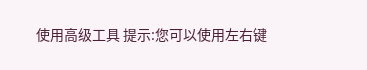使用高级工具 提示:您可以使用左右键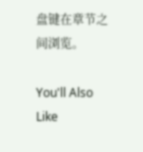盘键在章节之间浏览。

You'll Also Like